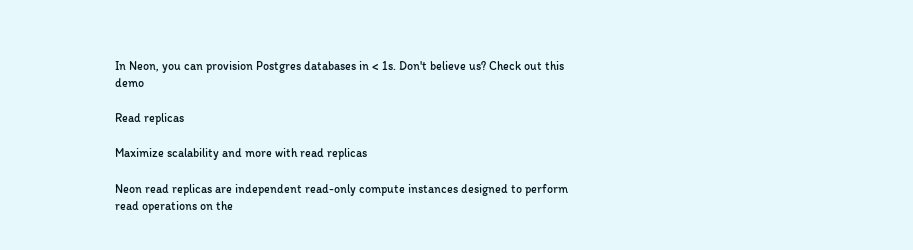In Neon, you can provision Postgres databases in < 1s. Don't believe us? Check out this demo

Read replicas

Maximize scalability and more with read replicas

Neon read replicas are independent read-only compute instances designed to perform read operations on the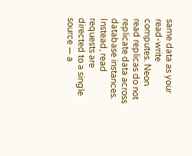same data as your read-write computes. Neon read replicas do not replicate data across database instances. Instead, read requests are directed to a single source — a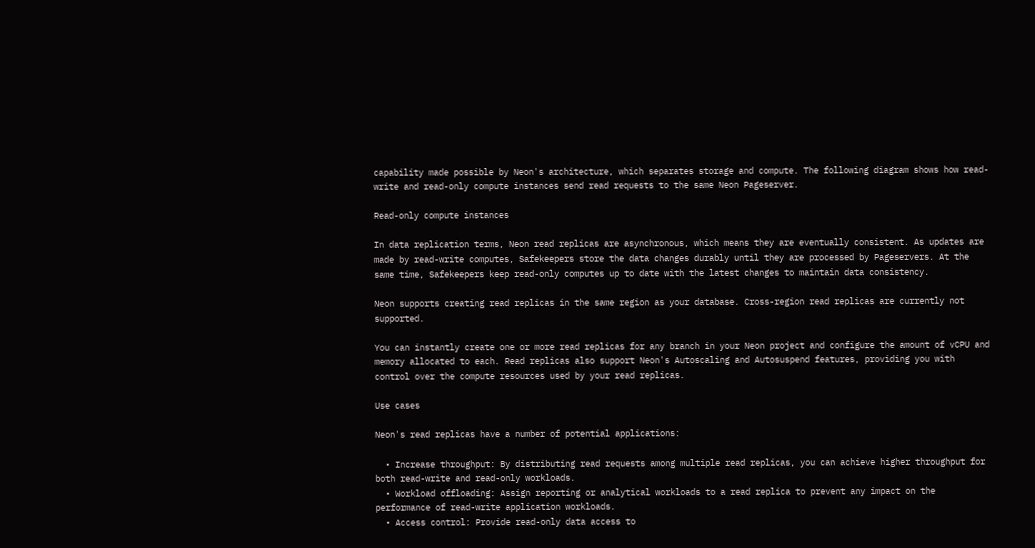capability made possible by Neon's architecture, which separates storage and compute. The following diagram shows how read-write and read-only compute instances send read requests to the same Neon Pageserver.

Read-only compute instances

In data replication terms, Neon read replicas are asynchronous, which means they are eventually consistent. As updates are made by read-write computes, Safekeepers store the data changes durably until they are processed by Pageservers. At the same time, Safekeepers keep read-only computes up to date with the latest changes to maintain data consistency.

Neon supports creating read replicas in the same region as your database. Cross-region read replicas are currently not supported.

You can instantly create one or more read replicas for any branch in your Neon project and configure the amount of vCPU and memory allocated to each. Read replicas also support Neon's Autoscaling and Autosuspend features, providing you with control over the compute resources used by your read replicas.

Use cases

Neon's read replicas have a number of potential applications:

  • Increase throughput: By distributing read requests among multiple read replicas, you can achieve higher throughput for both read-write and read-only workloads.
  • Workload offloading: Assign reporting or analytical workloads to a read replica to prevent any impact on the performance of read-write application workloads.
  • Access control: Provide read-only data access to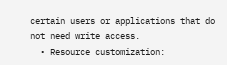certain users or applications that do not need write access.
  • Resource customization: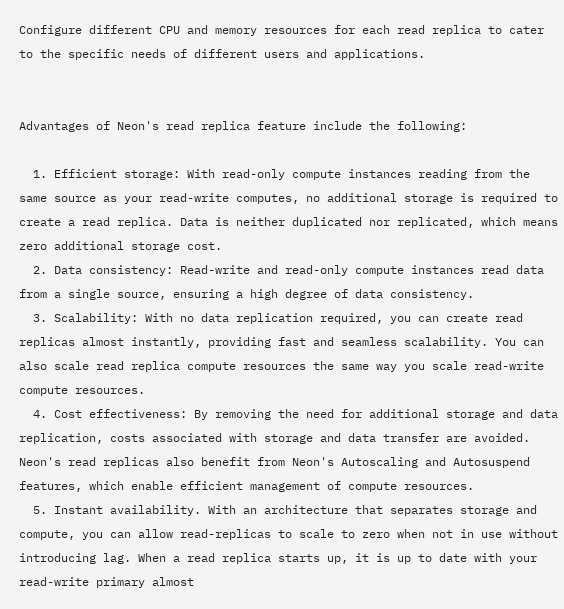Configure different CPU and memory resources for each read replica to cater to the specific needs of different users and applications.


Advantages of Neon's read replica feature include the following:

  1. Efficient storage: With read-only compute instances reading from the same source as your read-write computes, no additional storage is required to create a read replica. Data is neither duplicated nor replicated, which means zero additional storage cost.
  2. Data consistency: Read-write and read-only compute instances read data from a single source, ensuring a high degree of data consistency.
  3. Scalability: With no data replication required, you can create read replicas almost instantly, providing fast and seamless scalability. You can also scale read replica compute resources the same way you scale read-write compute resources.
  4. Cost effectiveness: By removing the need for additional storage and data replication, costs associated with storage and data transfer are avoided. Neon's read replicas also benefit from Neon's Autoscaling and Autosuspend features, which enable efficient management of compute resources.
  5. Instant availability. With an architecture that separates storage and compute, you can allow read-replicas to scale to zero when not in use without introducing lag. When a read replica starts up, it is up to date with your read-write primary almost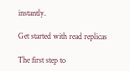instantly.

Get started with read replicas

The first step to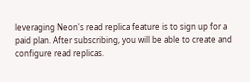leveraging Neon's read replica feature is to sign up for a paid plan. After subscribing, you will be able to create and configure read replicas.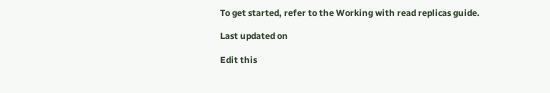To get started, refer to the Working with read replicas guide.

Last updated on

Edit this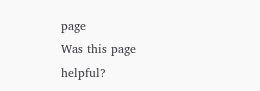page
Was this page helpful?